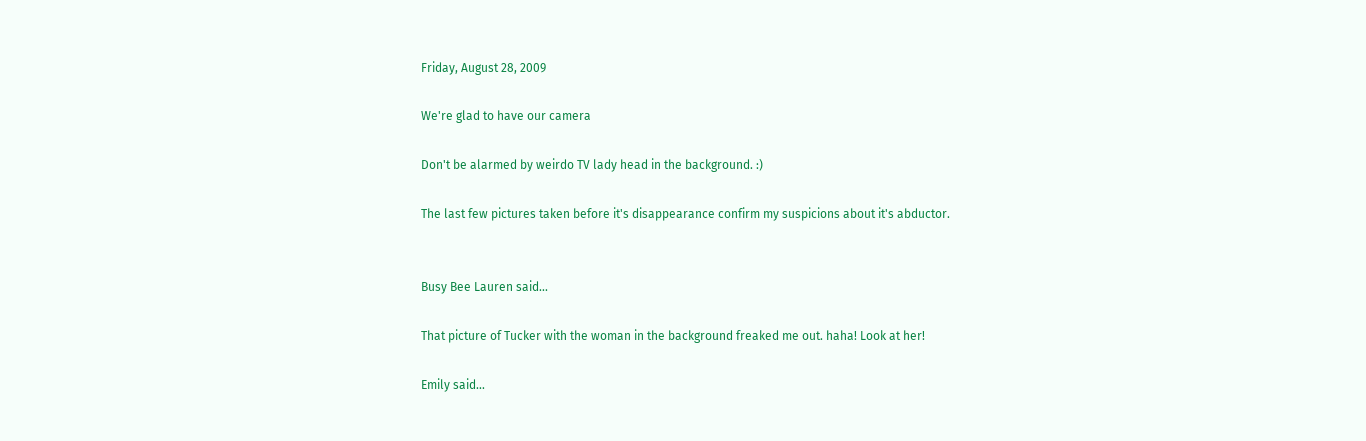Friday, August 28, 2009

We're glad to have our camera

Don't be alarmed by weirdo TV lady head in the background. :)

The last few pictures taken before it's disappearance confirm my suspicions about it's abductor.


Busy Bee Lauren said...

That picture of Tucker with the woman in the background freaked me out. haha! Look at her!

Emily said...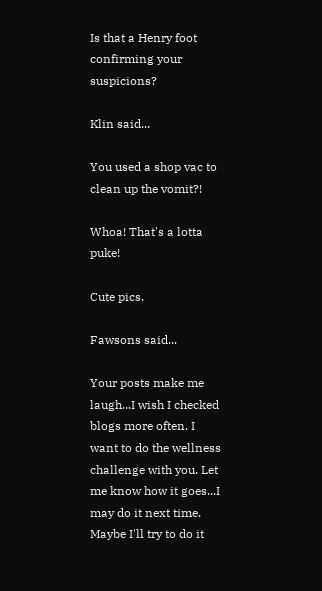Is that a Henry foot confirming your suspicions?

Klin said...

You used a shop vac to clean up the vomit?!

Whoa! That's a lotta puke!

Cute pics.

Fawsons said...

Your posts make me laugh...I wish I checked blogs more often. I want to do the wellness challenge with you. Let me know how it goes...I may do it next time. Maybe I'll try to do it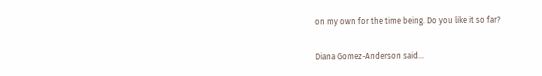on my own for the time being. Do you like it so far?

Diana Gomez-Anderson said...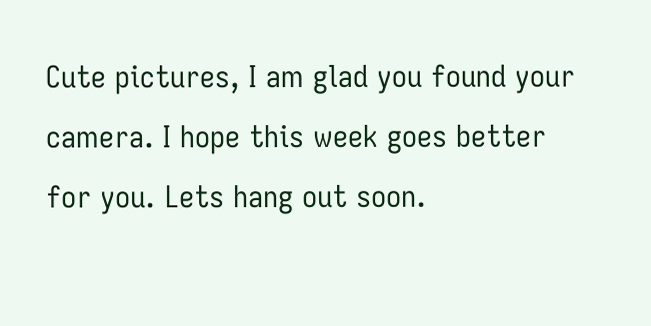Cute pictures, I am glad you found your camera. I hope this week goes better for you. Lets hang out soon.